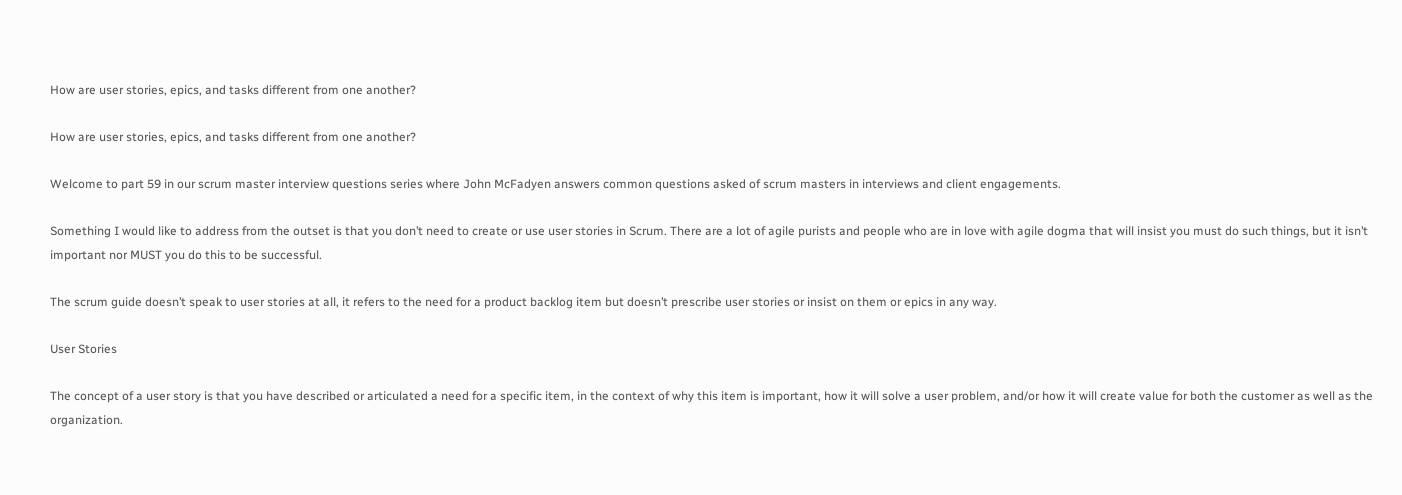How are user stories, epics, and tasks different from one another?

How are user stories, epics, and tasks different from one another?

Welcome to part 59 in our scrum master interview questions series where John McFadyen answers common questions asked of scrum masters in interviews and client engagements.

Something I would like to address from the outset is that you don’t need to create or use user stories in Scrum. There are a lot of agile purists and people who are in love with agile dogma that will insist you must do such things, but it isn’t important nor MUST you do this to be successful.

The scrum guide doesn’t speak to user stories at all, it refers to the need for a product backlog item but doesn’t prescribe user stories or insist on them or epics in any way.

User Stories

The concept of a user story is that you have described or articulated a need for a specific item, in the context of why this item is important, how it will solve a user problem, and/or how it will create value for both the customer as well as the organization.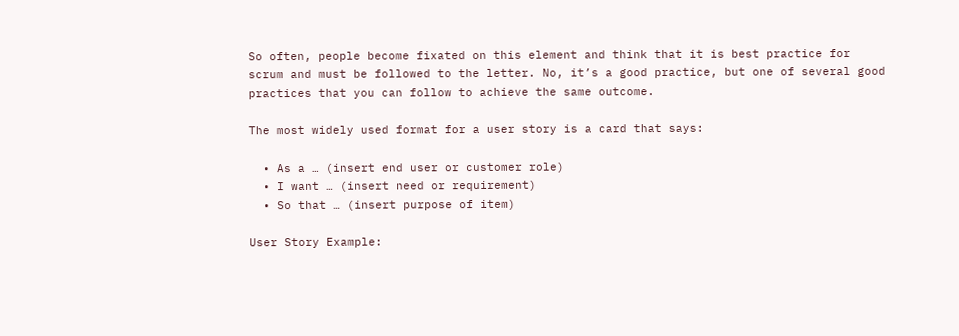So often, people become fixated on this element and think that it is best practice for scrum and must be followed to the letter. No, it’s a good practice, but one of several good practices that you can follow to achieve the same outcome.

The most widely used format for a user story is a card that says:

  • As a … (insert end user or customer role)
  • I want … (insert need or requirement)
  • So that … (insert purpose of item)

User Story Example: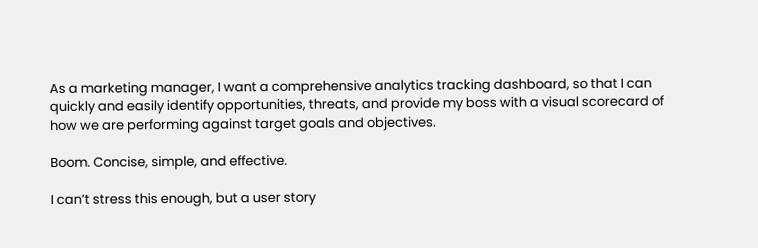As a marketing manager, I want a comprehensive analytics tracking dashboard, so that I can quickly and easily identify opportunities, threats, and provide my boss with a visual scorecard of how we are performing against target goals and objectives.

Boom. Concise, simple, and effective.

I can’t stress this enough, but a user story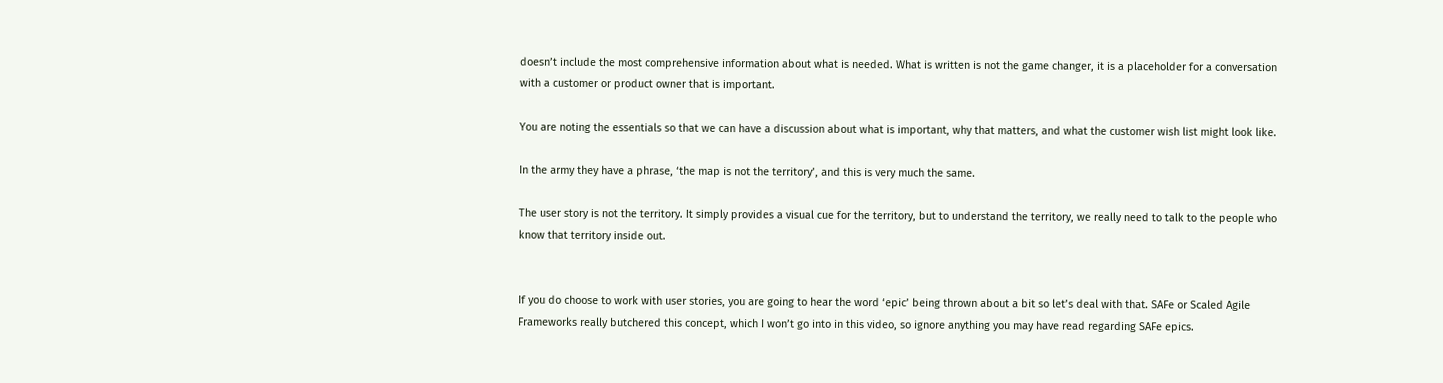doesn’t include the most comprehensive information about what is needed. What is written is not the game changer, it is a placeholder for a conversation with a customer or product owner that is important.

You are noting the essentials so that we can have a discussion about what is important, why that matters, and what the customer wish list might look like.

In the army they have a phrase, ‘the map is not the territory’, and this is very much the same.

The user story is not the territory. It simply provides a visual cue for the territory, but to understand the territory, we really need to talk to the people who know that territory inside out.


If you do choose to work with user stories, you are going to hear the word ‘epic’ being thrown about a bit so let’s deal with that. SAFe or Scaled Agile Frameworks really butchered this concept, which I won’t go into in this video, so ignore anything you may have read regarding SAFe epics.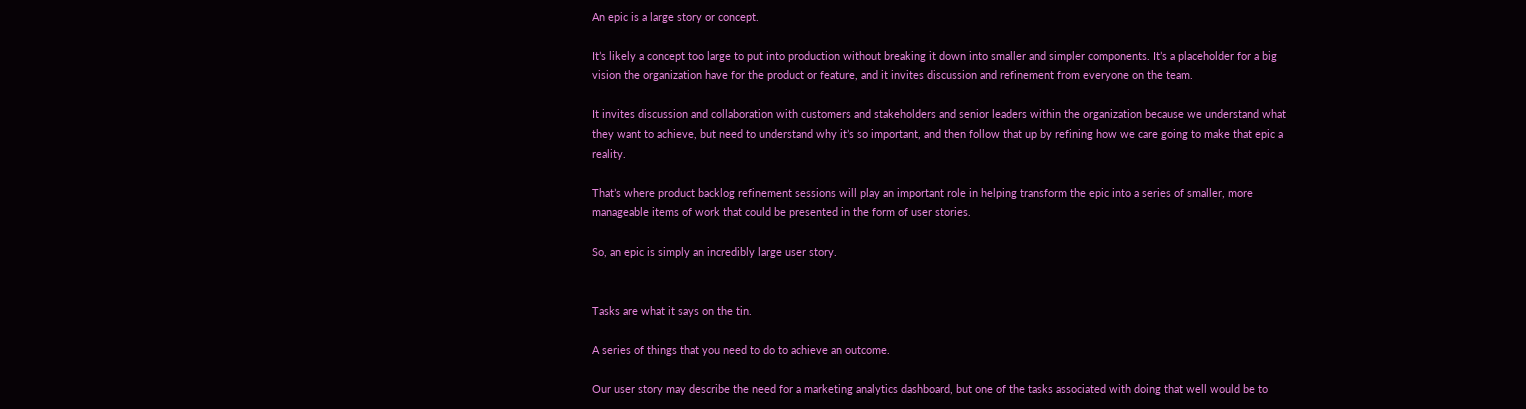An epic is a large story or concept.

It’s likely a concept too large to put into production without breaking it down into smaller and simpler components. It’s a placeholder for a big vision the organization have for the product or feature, and it invites discussion and refinement from everyone on the team.

It invites discussion and collaboration with customers and stakeholders and senior leaders within the organization because we understand what they want to achieve, but need to understand why it’s so important, and then follow that up by refining how we care going to make that epic a reality.

That’s where product backlog refinement sessions will play an important role in helping transform the epic into a series of smaller, more manageable items of work that could be presented in the form of user stories.

So, an epic is simply an incredibly large user story.


Tasks are what it says on the tin.

A series of things that you need to do to achieve an outcome.

Our user story may describe the need for a marketing analytics dashboard, but one of the tasks associated with doing that well would be to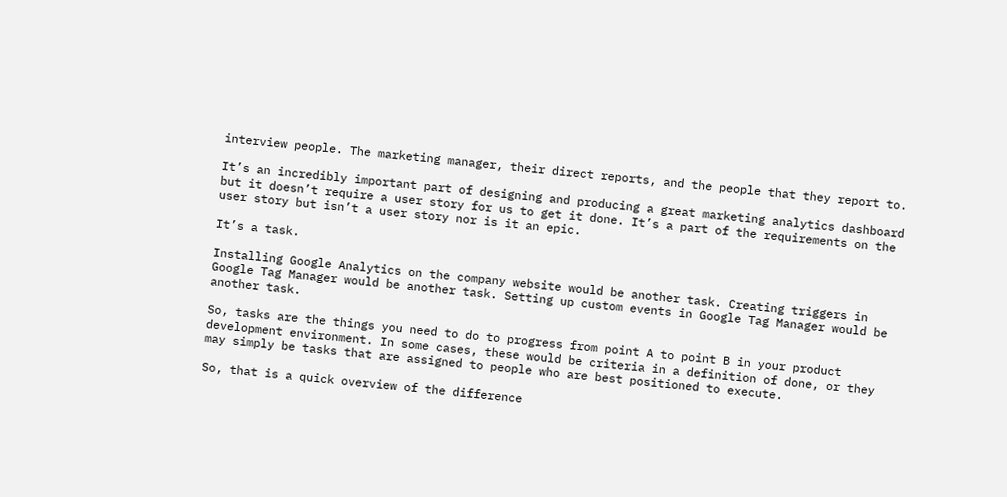interview people. The marketing manager, their direct reports, and the people that they report to.

It’s an incredibly important part of designing and producing a great marketing analytics dashboard but it doesn’t require a user story for us to get it done. It’s a part of the requirements on the user story but isn’t a user story nor is it an epic.

It’s a task.

Installing Google Analytics on the company website would be another task. Creating triggers in Google Tag Manager would be another task. Setting up custom events in Google Tag Manager would be another task.

So, tasks are the things you need to do to progress from point A to point B in your product development environment. In some cases, these would be criteria in a definition of done, or they may simply be tasks that are assigned to people who are best positioned to execute.

So, that is a quick overview of the difference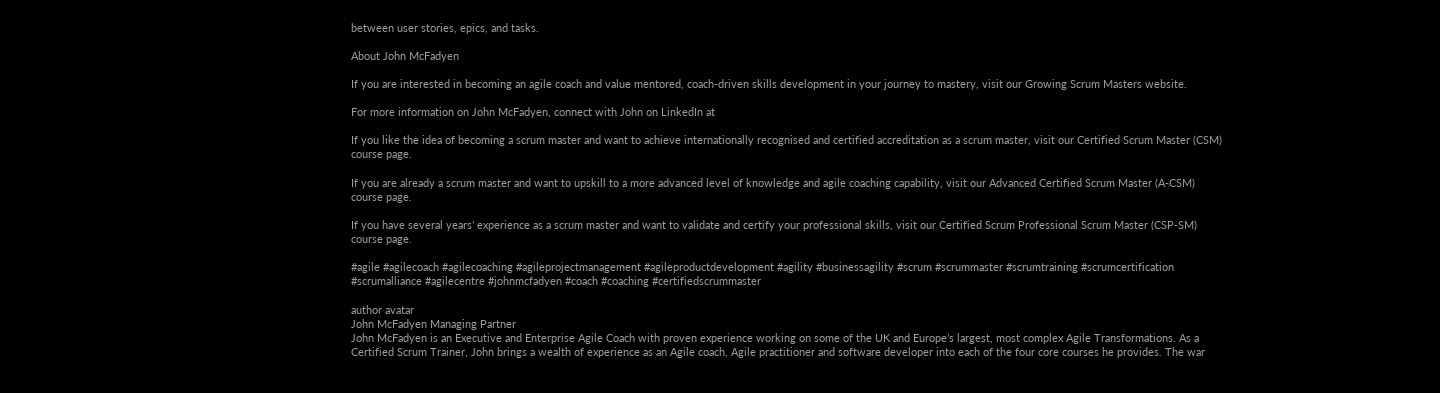between user stories, epics, and tasks.

About John McFadyen

If you are interested in becoming an agile coach and value mentored, coach-driven skills development in your journey to mastery, visit our Growing Scrum Masters website.

For more information on John McFadyen, connect with John on LinkedIn at

If you like the idea of becoming a scrum master and want to achieve internationally recognised and certified accreditation as a scrum master, visit our Certified Scrum Master (CSM) course page.

If you are already a scrum master and want to upskill to a more advanced level of knowledge and agile coaching capability, visit our Advanced Certified Scrum Master (A-CSM) course page.

If you have several years’ experience as a scrum master and want to validate and certify your professional skills, visit our Certified Scrum Professional Scrum Master (CSP-SM) course page.

#agile #agilecoach #agilecoaching #agileprojectmanagement #agileproductdevelopment #agility #businessagility #scrum #scrummaster #scrumtraining #scrumcertification #scrumalliance #agilecentre #johnmcfadyen #coach #coaching #certifiedscrummaster

author avatar
John McFadyen Managing Partner
John McFadyen is an Executive and Enterprise Agile Coach with proven experience working on some of the UK and Europe’s largest, most complex Agile Transformations. As a Certified Scrum Trainer, John brings a wealth of experience as an Agile coach, Agile practitioner and software developer into each of the four core courses he provides. The war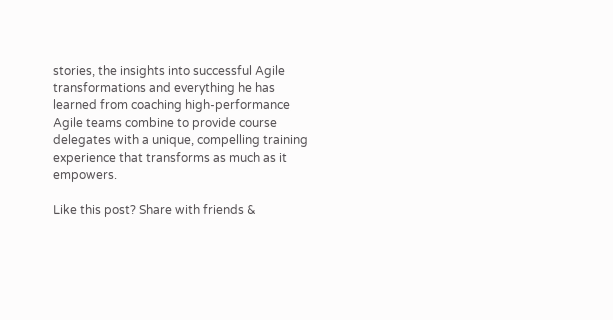stories, the insights into successful Agile transformations and everything he has learned from coaching high-performance Agile teams combine to provide course delegates with a unique, compelling training experience that transforms as much as it empowers.

Like this post? Share with friends &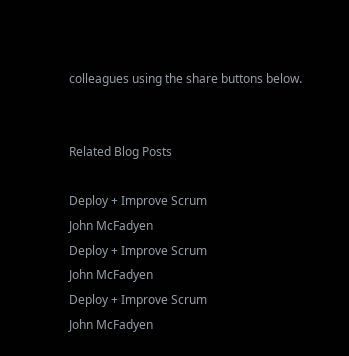colleagues using the share buttons below.


Related Blog Posts

Deploy + Improve Scrum
John McFadyen
Deploy + Improve Scrum
John McFadyen
Deploy + Improve Scrum
John McFadyen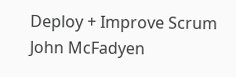Deploy + Improve Scrum
John McFadyen